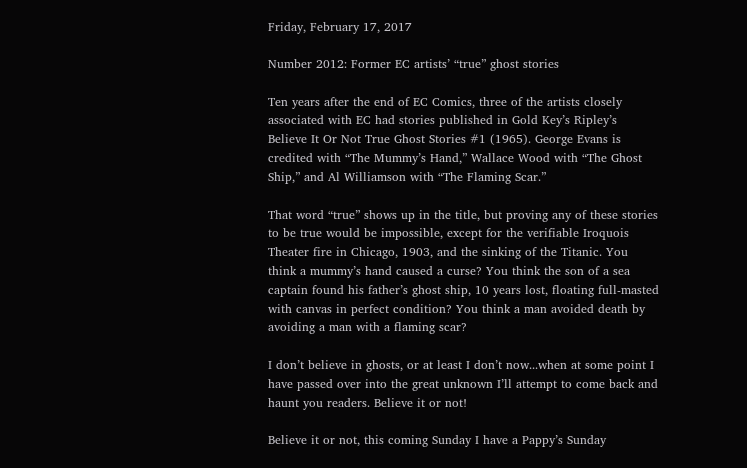Friday, February 17, 2017

Number 2012: Former EC artists’ “true” ghost stories

Ten years after the end of EC Comics, three of the artists closely associated with EC had stories published in Gold Key’s Ripley’s Believe It Or Not True Ghost Stories #1 (1965). George Evans is credited with “The Mummy’s Hand,” Wallace Wood with “The Ghost Ship,” and Al Williamson with “The Flaming Scar.”

That word “true” shows up in the title, but proving any of these stories to be true would be impossible, except for the verifiable Iroquois Theater fire in Chicago, 1903, and the sinking of the Titanic. You think a mummy’s hand caused a curse? You think the son of a sea captain found his father’s ghost ship, 10 years lost, floating full-masted with canvas in perfect condition? You think a man avoided death by avoiding a man with a flaming scar?

I don’t believe in ghosts, or at least I don’t now...when at some point I have passed over into the great unknown I’ll attempt to come back and haunt you readers. Believe it or not!

Believe it or not, this coming Sunday I have a Pappy’s Sunday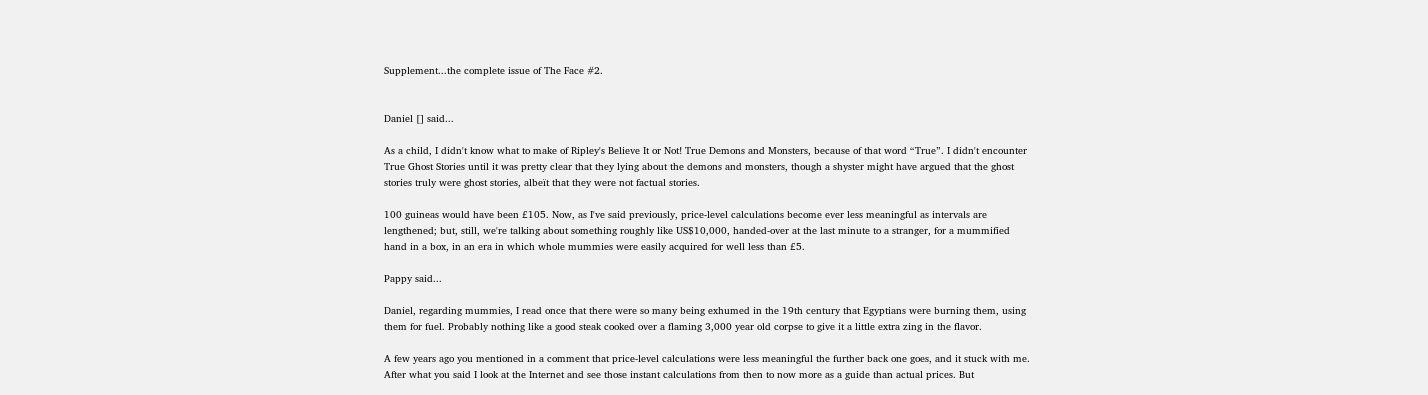Supplement...the complete issue of The Face #2.


Daniel [] said...

As a child, I didn't know what to make of Ripley's Believe It or Not! True Demons and Monsters, because of that word “True”. I didn't encounter True Ghost Stories until it was pretty clear that they lying about the demons and monsters, though a shyster might have argued that the ghost stories truly were ghost stories, albeït that they were not factual stories.

100 guineas would have been £105. Now, as I've said previously, price-level calculations become ever less meaningful as intervals are lengthened; but, still, we're talking about something roughly like US$10,000, handed-over at the last minute to a stranger, for a mummified hand in a box, in an era in which whole mummies were easily acquired for well less than £5.

Pappy said...

Daniel, regarding mummies, I read once that there were so many being exhumed in the 19th century that Egyptians were burning them, using them for fuel. Probably nothing like a good steak cooked over a flaming 3,000 year old corpse to give it a little extra zing in the flavor.

A few years ago you mentioned in a comment that price-level calculations were less meaningful the further back one goes, and it stuck with me. After what you said I look at the Internet and see those instant calculations from then to now more as a guide than actual prices. But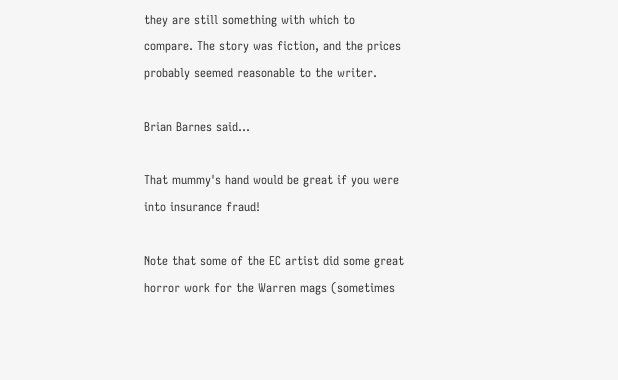they are still something with which to compare. The story was fiction, and the prices probably seemed reasonable to the writer.

Brian Barnes said...

That mummy's hand would be great if you were into insurance fraud!

Note that some of the EC artist did some great horror work for the Warren mags (sometimes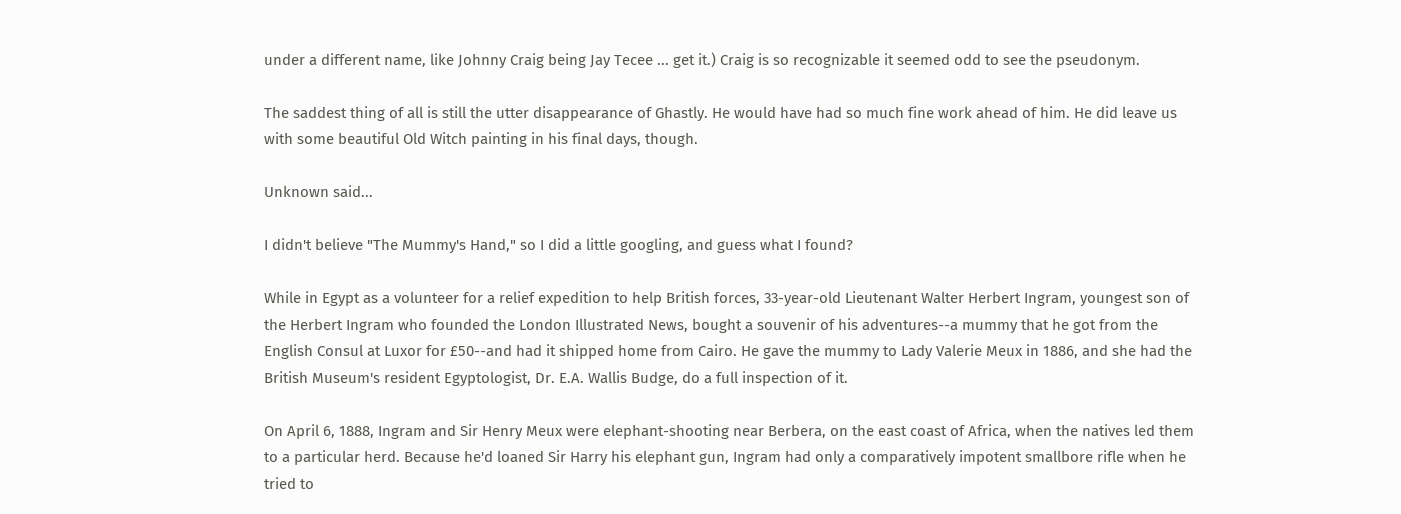under a different name, like Johnny Craig being Jay Tecee ... get it.) Craig is so recognizable it seemed odd to see the pseudonym.

The saddest thing of all is still the utter disappearance of Ghastly. He would have had so much fine work ahead of him. He did leave us with some beautiful Old Witch painting in his final days, though.

Unknown said...

I didn't believe "The Mummy's Hand," so I did a little googling, and guess what I found?

While in Egypt as a volunteer for a relief expedition to help British forces, 33-year-old Lieutenant Walter Herbert Ingram, youngest son of the Herbert Ingram who founded the London Illustrated News, bought a souvenir of his adventures--a mummy that he got from the English Consul at Luxor for £50--and had it shipped home from Cairo. He gave the mummy to Lady Valerie Meux in 1886, and she had the British Museum's resident Egyptologist, Dr. E.A. Wallis Budge, do a full inspection of it.

On April 6, 1888, Ingram and Sir Henry Meux were elephant-shooting near Berbera, on the east coast of Africa, when the natives led them to a particular herd. Because he'd loaned Sir Harry his elephant gun, Ingram had only a comparatively impotent smallbore rifle when he tried to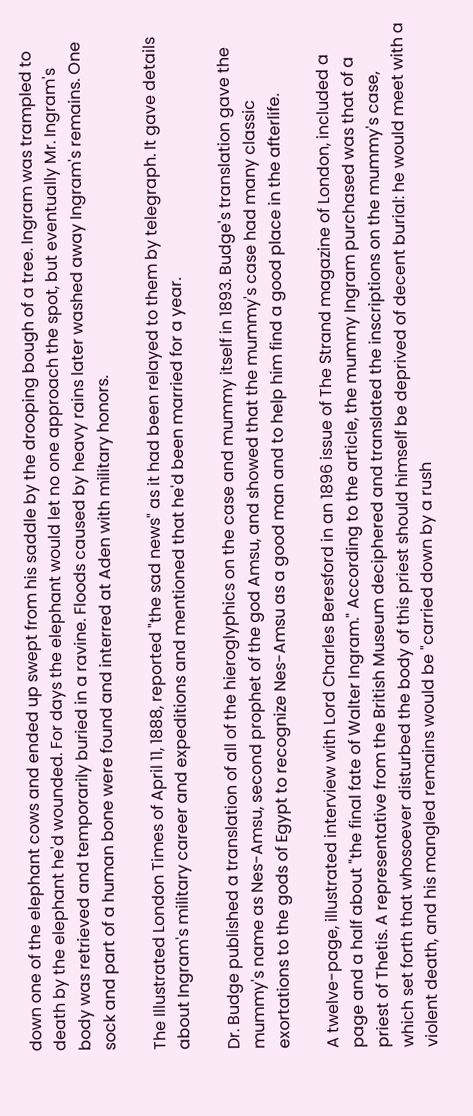down one of the elephant cows and ended up swept from his saddle by the drooping bough of a tree. Ingram was trampled to death by the elephant he'd wounded. For days the elephant would let no one approach the spot, but eventually Mr. Ingram's body was retrieved and temporarily buried in a ravine. Floods caused by heavy rains later washed away Ingram's remains. One sock and part of a human bone were found and interred at Aden with military honors.

The Illustrated London Times of April 11, 1888, reported "the sad news" as it had been relayed to them by telegraph. It gave details about Ingram's military career and expeditions and mentioned that he'd been married for a year.

Dr. Budge published a translation of all of the hieroglyphics on the case and mummy itself in 1893. Budge's translation gave the mummy's name as Nes-Amsu, second prophet of the god Amsu, and showed that the mummy's case had many classic exortations to the gods of Egypt to recognize Nes-Amsu as a good man and to help him find a good place in the afterlife.

A twelve-page, illustrated interview with Lord Charles Beresford in an 1896 issue of The Strand magazine of London, included a page and a half about "the final fate of Walter Ingram." According to the article, the mummy Ingram purchased was that of a priest of Thetis. A representative from the British Museum deciphered and translated the inscriptions on the mummy's case, which set forth that whosoever disturbed the body of this priest should himself be deprived of decent burial: he would meet with a violent death, and his mangled remains would be "carried down by a rush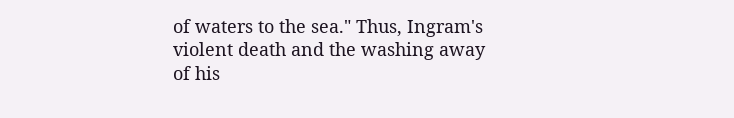of waters to the sea." Thus, Ingram's violent death and the washing away of his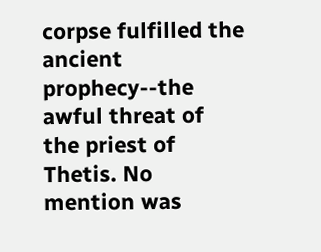corpse fulfilled the ancient prophecy--the awful threat of the priest of Thetis. No mention was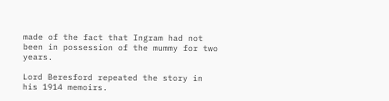made of the fact that Ingram had not been in possession of the mummy for two years.

Lord Beresford repeated the story in his 1914 memoirs.